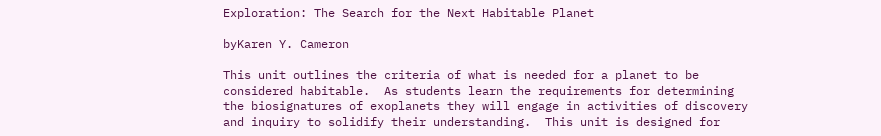Exploration: The Search for the Next Habitable Planet

byKaren Y. Cameron

This unit outlines the criteria of what is needed for a planet to be considered habitable.  As students learn the requirements for determining the biosignatures of exoplanets they will engage in activities of discovery and inquiry to solidify their understanding.  This unit is designed for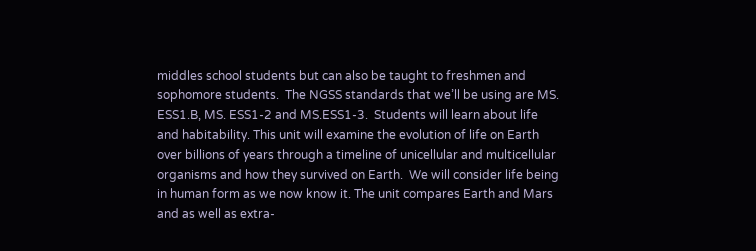middles school students but can also be taught to freshmen and sophomore students.  The NGSS standards that we’ll be using are MS. ESS1.B, MS. ESS1-2 and MS.ESS1-3.  Students will learn about life and habitability. This unit will examine the evolution of life on Earth over billions of years through a timeline of unicellular and multicellular organisms and how they survived on Earth.  We will consider life being in human form as we now know it. The unit compares Earth and Mars and as well as extra-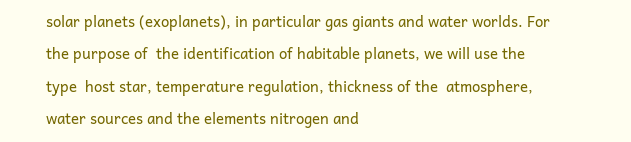solar planets (exoplanets), in particular gas giants and water worlds. For the purpose of  the identification of habitable planets, we will use the type  host star, temperature regulation, thickness of the  atmosphere, water sources and the elements nitrogen and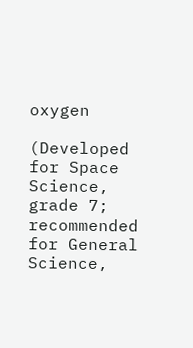oxygen

(Developed for Space Science, grade 7; recommended for General Science,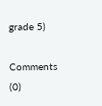grade 5)

Comments (0)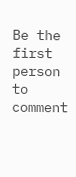Be the first person to comment